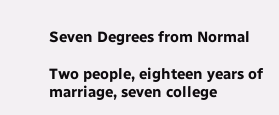Seven Degrees from Normal

Two people, eighteen years of marriage, seven college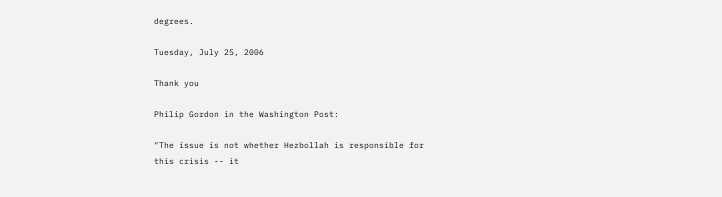degrees.

Tuesday, July 25, 2006

Thank you

Philip Gordon in the Washington Post:

"The issue is not whether Hezbollah is responsible for this crisis -- it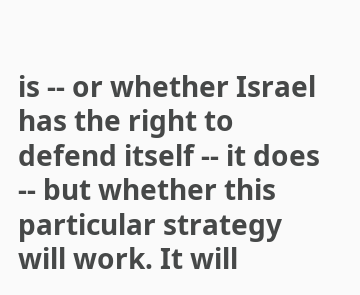is -- or whether Israel has the right to defend itself -- it does -- but whether this particular strategy will work. It will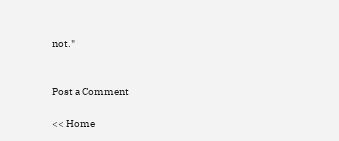not."


Post a Comment

<< Home